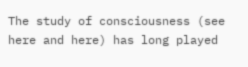The study of consciousness (see here and here) has long played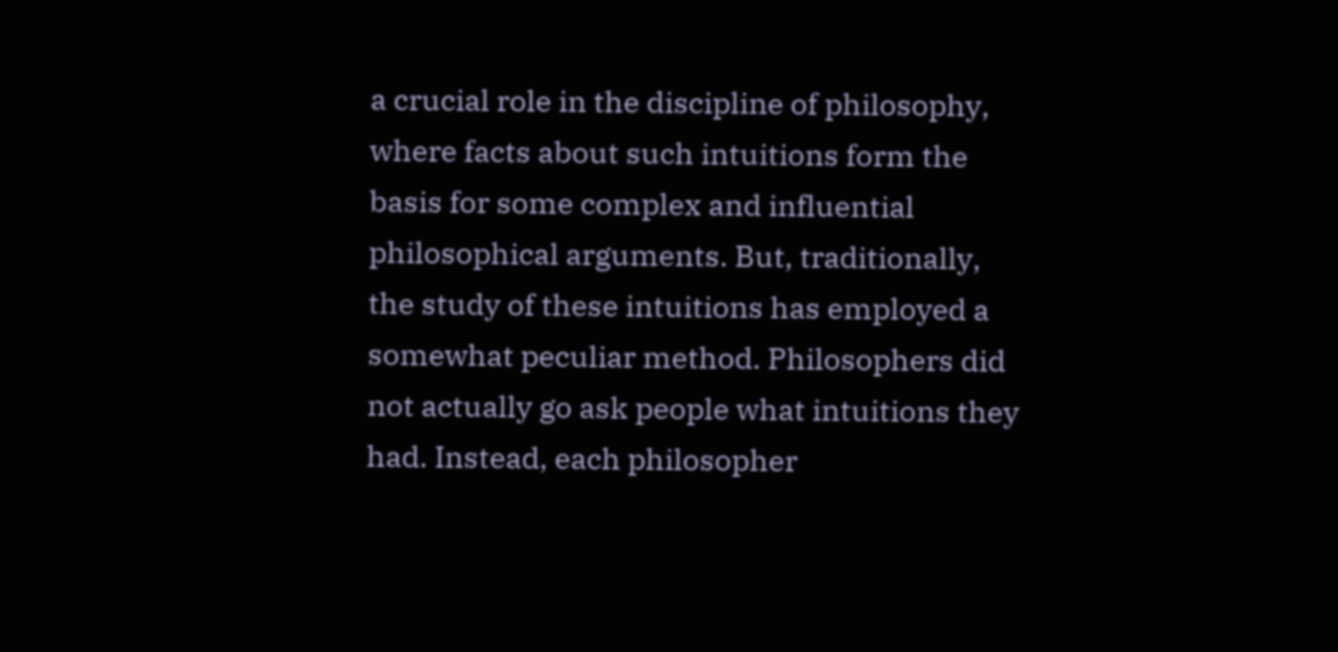a crucial role in the discipline of philosophy, where facts about such intuitions form the basis for some complex and influential philosophical arguments. But, traditionally, the study of these intuitions has employed a somewhat peculiar method. Philosophers did not actually go ask people what intuitions they had. Instead, each philosopher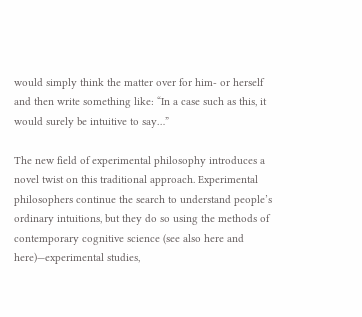would simply think the matter over for him- or herself and then write something like: “In a case such as this, it would surely be intuitive to say…”

The new field of experimental philosophy introduces a novel twist on this traditional approach. Experimental philosophers continue the search to understand people’s ordinary intuitions, but they do so using the methods of contemporary cognitive science (see also here and here)—experimental studies,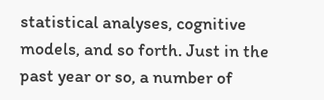statistical analyses, cognitive models, and so forth. Just in the past year or so, a number of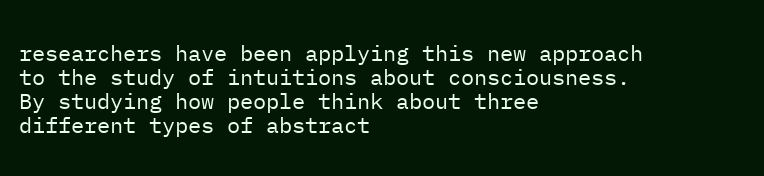researchers have been applying this new approach to the study of intuitions about consciousness. By studying how people think about three different types of abstract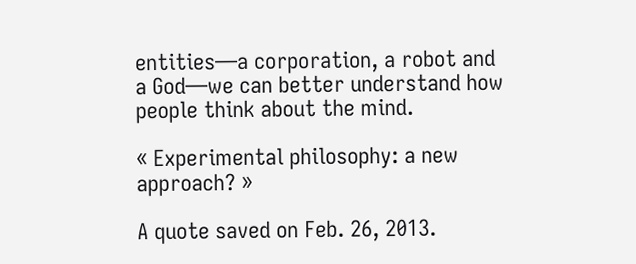entities—a corporation, a robot and a God—we can better understand how people think about the mind.

« Experimental philosophy: a new approach? »

A quote saved on Feb. 26, 2013.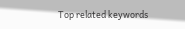Top related keywords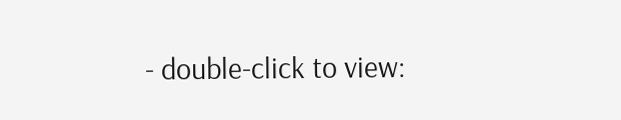- double-click to view: